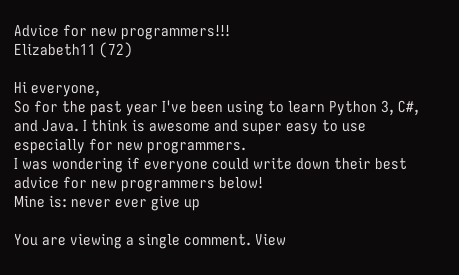Advice for new programmers!!!
Elizabeth11 (72)

Hi everyone,
So for the past year I've been using to learn Python 3, C#, and Java. I think is awesome and super easy to use especially for new programmers.
I was wondering if everyone could write down their best advice for new programmers below!
Mine is: never ever give up

You are viewing a single comment. View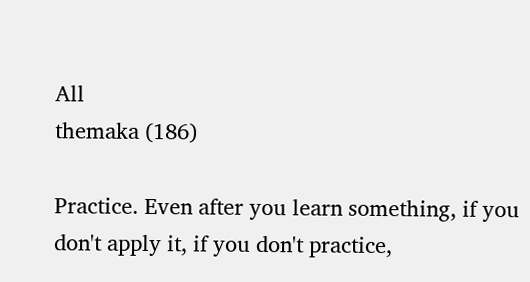All
themaka (186)

Practice. Even after you learn something, if you don't apply it, if you don't practice,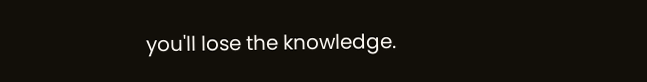you'll lose the knowledge.